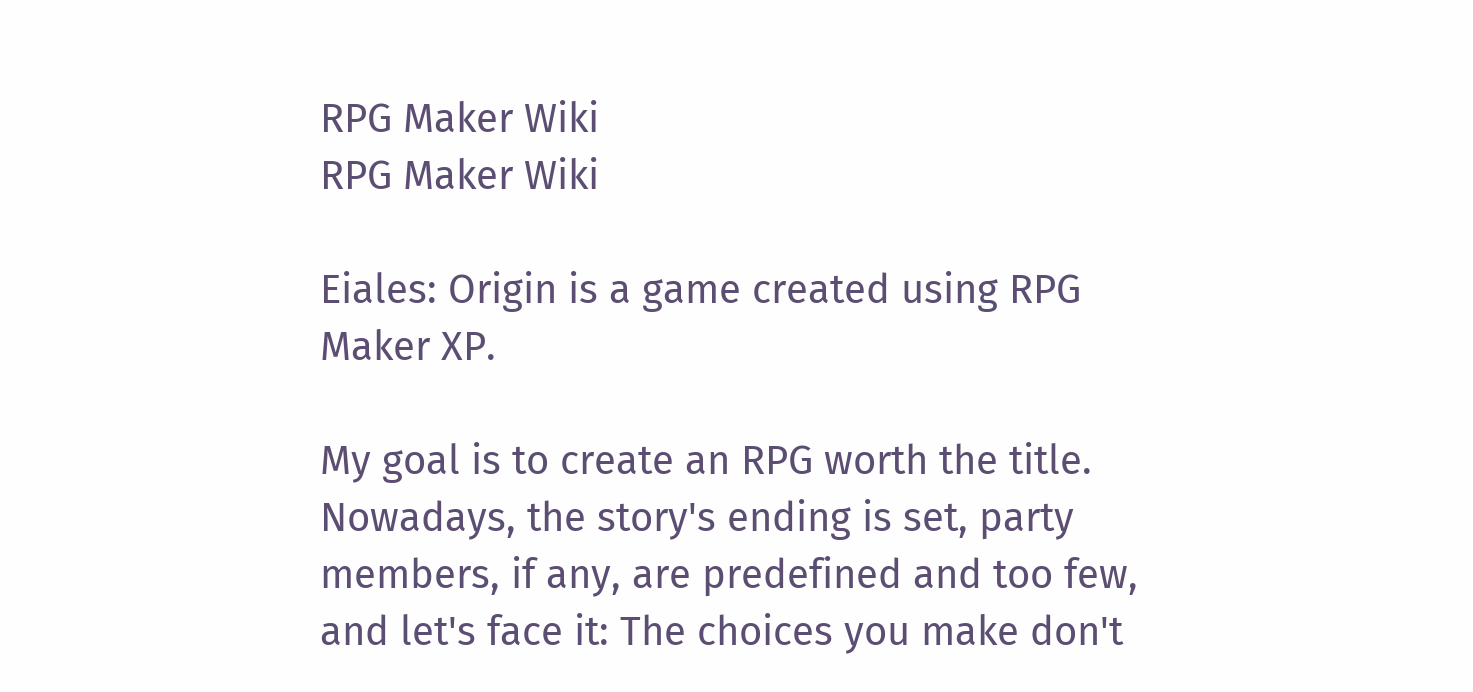RPG Maker Wiki
RPG Maker Wiki

Eiales: Origin is a game created using RPG Maker XP.

My goal is to create an RPG worth the title. Nowadays, the story's ending is set, party members, if any, are predefined and too few, and let's face it: The choices you make don't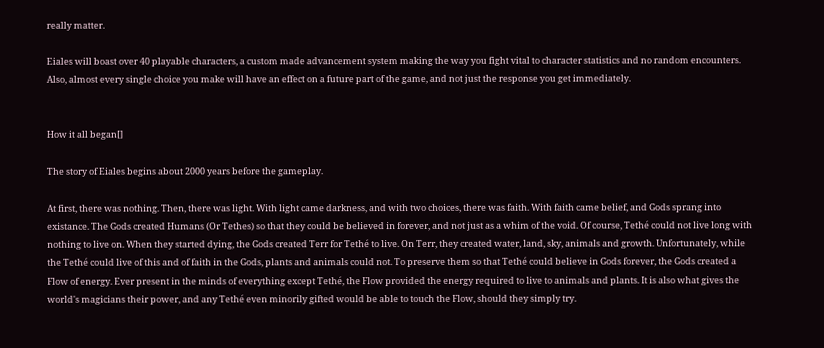really matter.

Eiales will boast over 40 playable characters, a custom made advancement system making the way you fight vital to character statistics and no random encounters. Also, almost every single choice you make will have an effect on a future part of the game, and not just the response you get immediately.


How it all began[]

The story of Eiales begins about 2000 years before the gameplay.

At first, there was nothing. Then, there was light. With light came darkness, and with two choices, there was faith. With faith came belief, and Gods sprang into existance. The Gods created Humans (Or Tethes) so that they could be believed in forever, and not just as a whim of the void. Of course, Tethé could not live long with nothing to live on. When they started dying, the Gods created Terr for Tethé to live. On Terr, they created water, land, sky, animals and growth. Unfortunately, while the Tethé could live of this and of faith in the Gods, plants and animals could not. To preserve them so that Tethé could believe in Gods forever, the Gods created a Flow of energy. Ever present in the minds of everything except Tethé, the Flow provided the energy required to live to animals and plants. It is also what gives the world's magicians their power, and any Tethé even minorily gifted would be able to touch the Flow, should they simply try.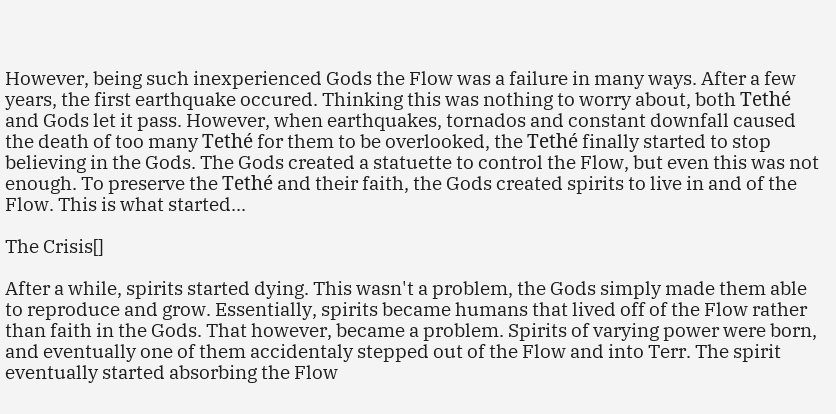However, being such inexperienced Gods the Flow was a failure in many ways. After a few years, the first earthquake occured. Thinking this was nothing to worry about, both Tethé and Gods let it pass. However, when earthquakes, tornados and constant downfall caused the death of too many Tethé for them to be overlooked, the Tethé finally started to stop believing in the Gods. The Gods created a statuette to control the Flow, but even this was not enough. To preserve the Tethé and their faith, the Gods created spirits to live in and of the Flow. This is what started...

The Crisis[]

After a while, spirits started dying. This wasn't a problem, the Gods simply made them able to reproduce and grow. Essentially, spirits became humans that lived off of the Flow rather than faith in the Gods. That however, became a problem. Spirits of varying power were born, and eventually one of them accidentaly stepped out of the Flow and into Terr. The spirit eventually started absorbing the Flow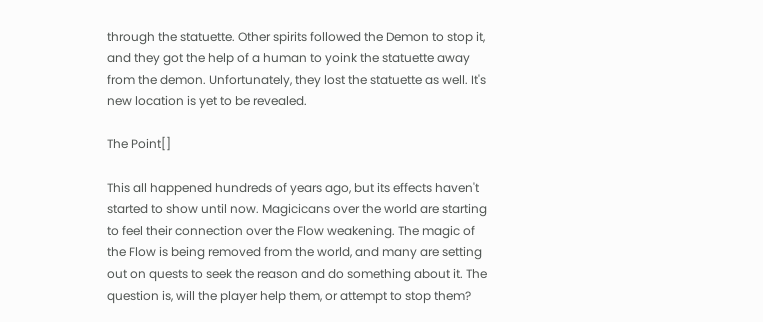through the statuette. Other spirits followed the Demon to stop it, and they got the help of a human to yoink the statuette away from the demon. Unfortunately, they lost the statuette as well. It's new location is yet to be revealed.

The Point[]

This all happened hundreds of years ago, but its effects haven't started to show until now. Magicicans over the world are starting to feel their connection over the Flow weakening. The magic of the Flow is being removed from the world, and many are setting out on quests to seek the reason and do something about it. The question is, will the player help them, or attempt to stop them?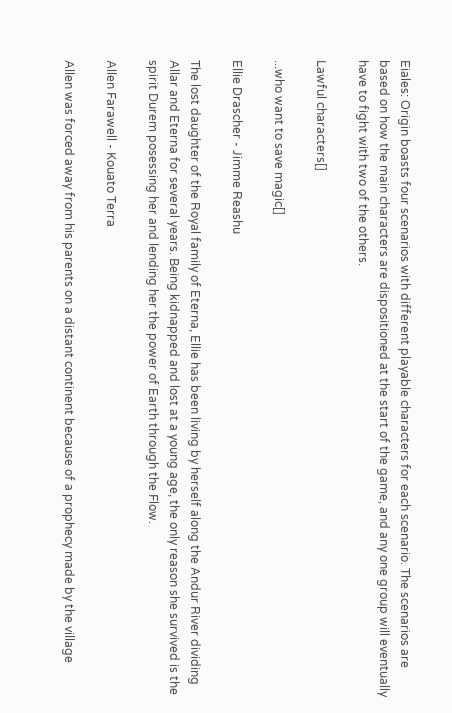Eiales: Origin boasts four scenarios with different playable characters for each scenario. The scenarios are based on how the main characters are dispositioned at the start of the game, and any one group will eventually have to fight with two of the others.

Lawful characters[]

...who want to save magic[]

Ellie Drascher - Jimme Reashu

The lost daughter of the Royal family of Eterna, Ellie has been living by herself along the Andur River dividing Allar and Eterna for several years. Being kidnapped and lost at a young age, the only reason she survived is the spirit Durem posessing her and lending her the power of Earth through the Flow.

Allen Farawell - Kouato Terra

Allen was forced away from his parents on a distant continent because of a prophecy made by the village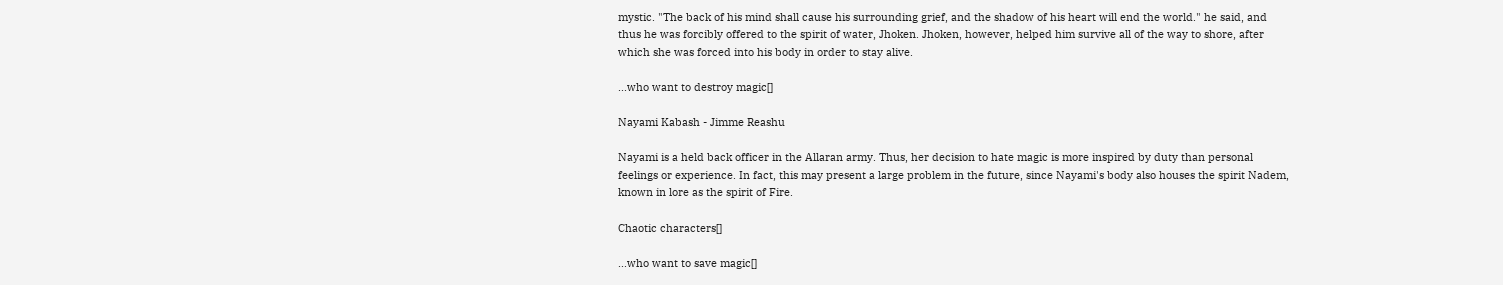mystic. "The back of his mind shall cause his surrounding grief, and the shadow of his heart will end the world." he said, and thus he was forcibly offered to the spirit of water, Jhoken. Jhoken, however, helped him survive all of the way to shore, after which she was forced into his body in order to stay alive.

...who want to destroy magic[]

Nayami Kabash - Jimme Reashu

Nayami is a held back officer in the Allaran army. Thus, her decision to hate magic is more inspired by duty than personal feelings or experience. In fact, this may present a large problem in the future, since Nayami's body also houses the spirit Nadem, known in lore as the spirit of Fire.

Chaotic characters[]

...who want to save magic[]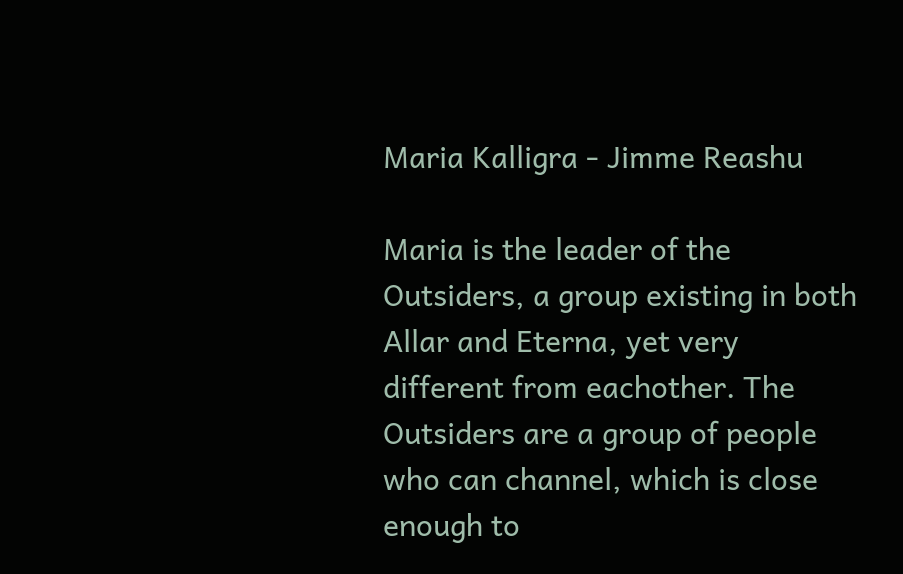Maria Kalligra - Jimme Reashu

Maria is the leader of the Outsiders, a group existing in both Allar and Eterna, yet very different from eachother. The Outsiders are a group of people who can channel, which is close enough to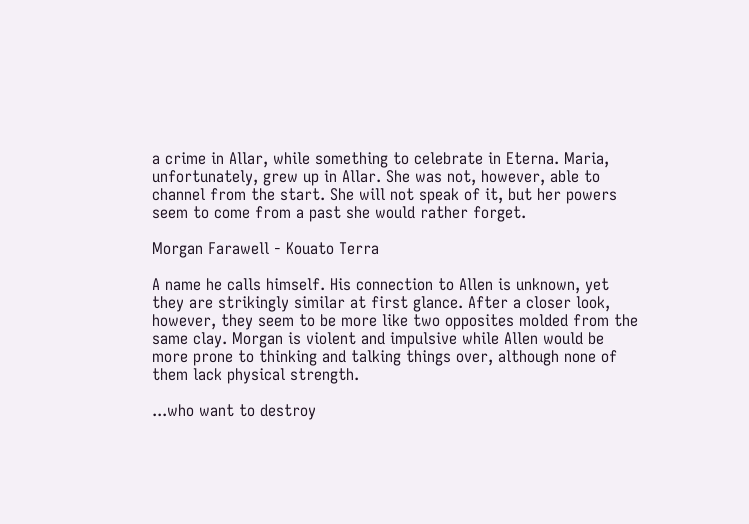a crime in Allar, while something to celebrate in Eterna. Maria, unfortunately, grew up in Allar. She was not, however, able to channel from the start. She will not speak of it, but her powers seem to come from a past she would rather forget.

Morgan Farawell - Kouato Terra

A name he calls himself. His connection to Allen is unknown, yet they are strikingly similar at first glance. After a closer look, however, they seem to be more like two opposites molded from the same clay. Morgan is violent and impulsive while Allen would be more prone to thinking and talking things over, although none of them lack physical strength.

...who want to destroy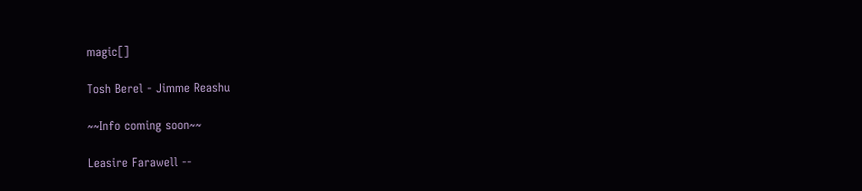magic[]

Tosh Berel - Jimme Reashu

~~Info coming soon~~

Leasire Farawell --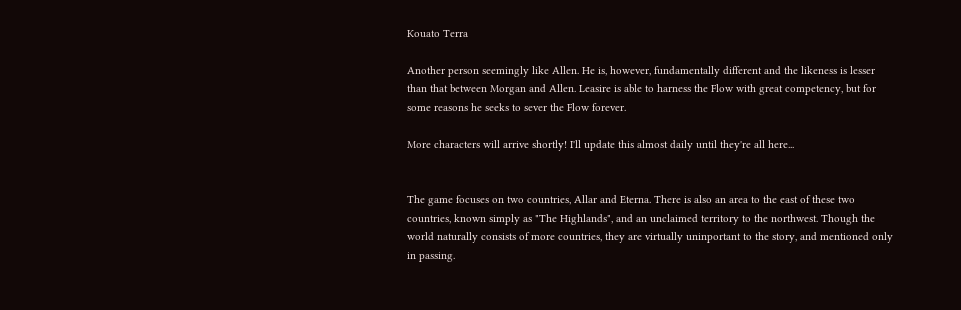Kouato Terra

Another person seemingly like Allen. He is, however, fundamentally different and the likeness is lesser than that between Morgan and Allen. Leasire is able to harness the Flow with great competency, but for some reasons he seeks to sever the Flow forever.

More characters will arrive shortly! I'll update this almost daily until they're all here...


The game focuses on two countries, Allar and Eterna. There is also an area to the east of these two countries, known simply as "The Highlands", and an unclaimed territory to the northwest. Though the world naturally consists of more countries, they are virtually uninportant to the story, and mentioned only in passing.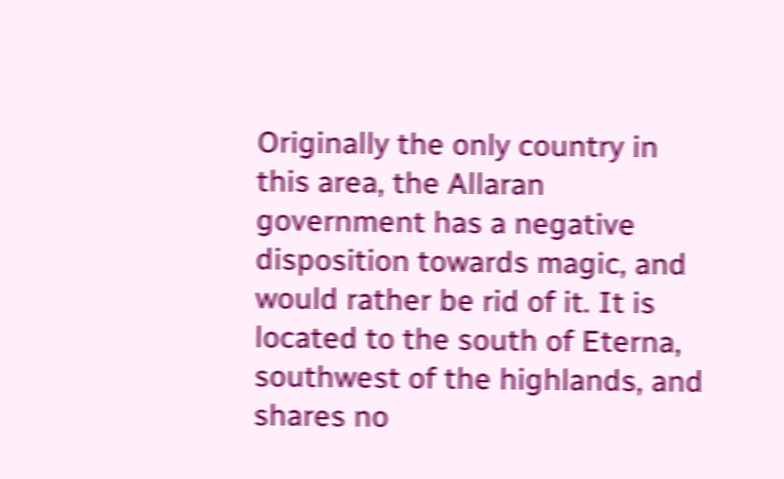Originally the only country in this area, the Allaran government has a negative disposition towards magic, and would rather be rid of it. It is located to the south of Eterna, southwest of the highlands, and shares no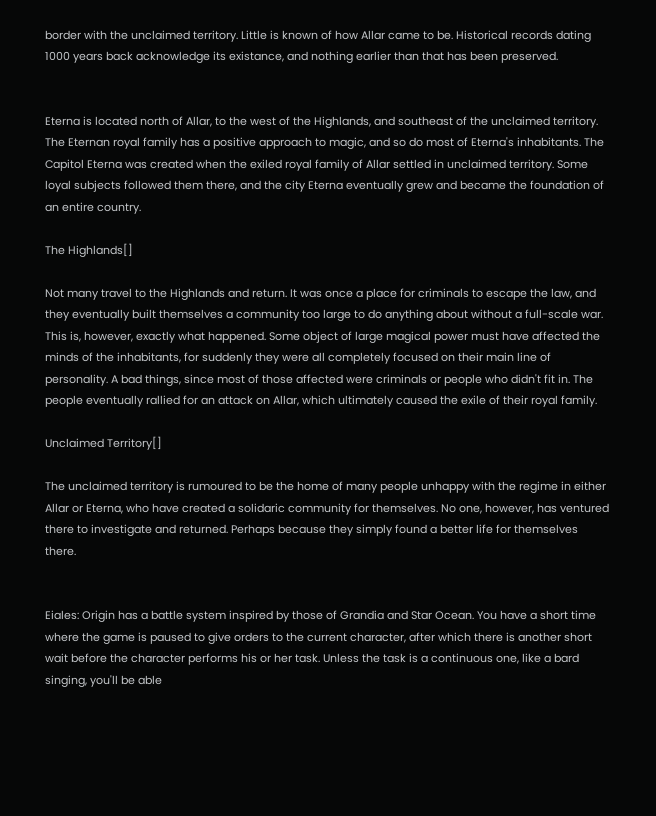border with the unclaimed territory. Little is known of how Allar came to be. Historical records dating 1000 years back acknowledge its existance, and nothing earlier than that has been preserved.


Eterna is located north of Allar, to the west of the Highlands, and southeast of the unclaimed territory. The Eternan royal family has a positive approach to magic, and so do most of Eterna's inhabitants. The Capitol Eterna was created when the exiled royal family of Allar settled in unclaimed territory. Some loyal subjects followed them there, and the city Eterna eventually grew and became the foundation of an entire country.

The Highlands[]

Not many travel to the Highlands and return. It was once a place for criminals to escape the law, and they eventually built themselves a community too large to do anything about without a full-scale war. This is, however, exactly what happened. Some object of large magical power must have affected the minds of the inhabitants, for suddenly they were all completely focused on their main line of personality. A bad things, since most of those affected were criminals or people who didn't fit in. The people eventually rallied for an attack on Allar, which ultimately caused the exile of their royal family.

Unclaimed Territory[]

The unclaimed territory is rumoured to be the home of many people unhappy with the regime in either Allar or Eterna, who have created a solidaric community for themselves. No one, however, has ventured there to investigate and returned. Perhaps because they simply found a better life for themselves there.


Eiales: Origin has a battle system inspired by those of Grandia and Star Ocean. You have a short time where the game is paused to give orders to the current character, after which there is another short wait before the character performs his or her task. Unless the task is a continuous one, like a bard singing, you'll be able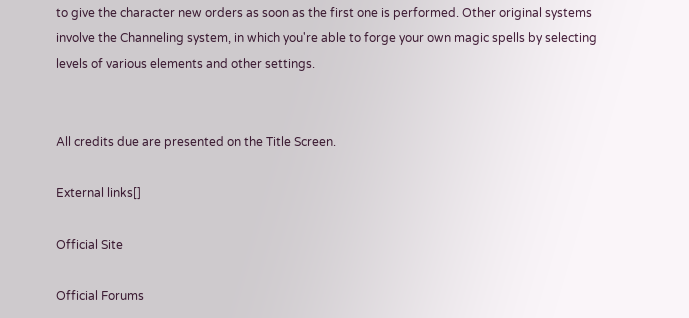to give the character new orders as soon as the first one is performed. Other original systems involve the Channeling system, in which you're able to forge your own magic spells by selecting levels of various elements and other settings.


All credits due are presented on the Title Screen.

External links[]

Official Site

Official Forums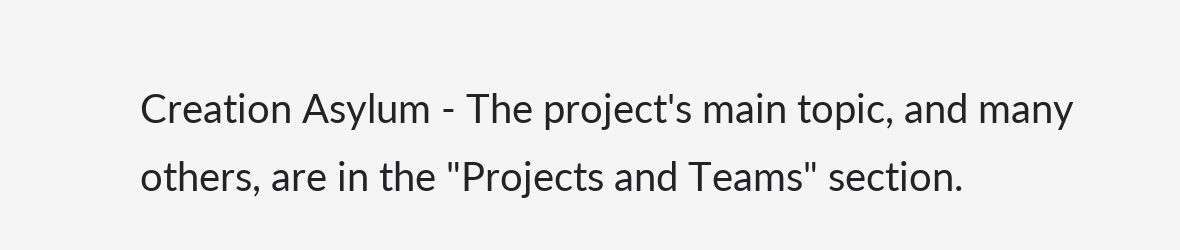Creation Asylum - The project's main topic, and many others, are in the "Projects and Teams" section.